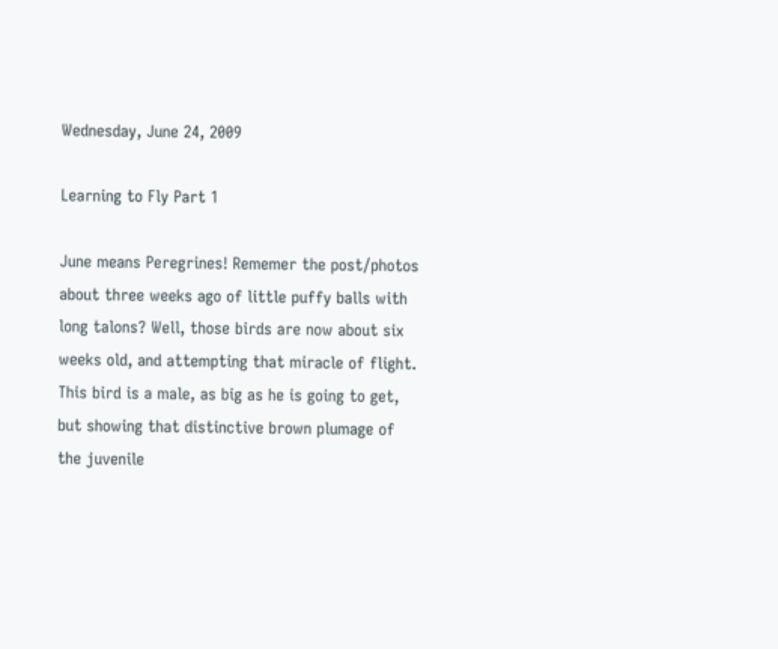Wednesday, June 24, 2009

Learning to Fly Part 1

June means Peregrines! Rememer the post/photos about three weeks ago of little puffy balls with long talons? Well, those birds are now about six weeks old, and attempting that miracle of flight. This bird is a male, as big as he is going to get, but showing that distinctive brown plumage of the juvenile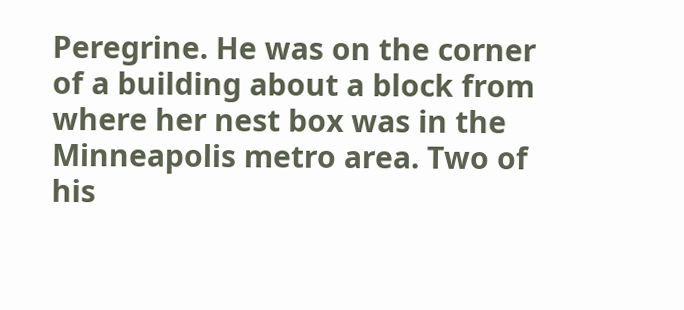Peregrine. He was on the corner of a building about a block from where her nest box was in the Minneapolis metro area. Two of his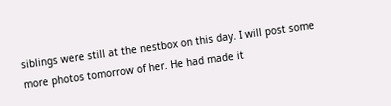siblings were still at the nestbox on this day. I will post some more photos tomorrow of her. He had made it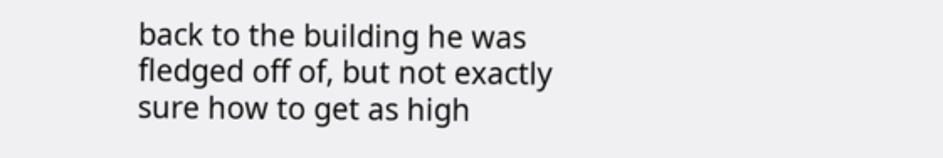back to the building he was fledged off of, but not exactly sure how to get as high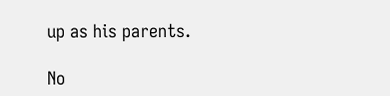up as his parents.

No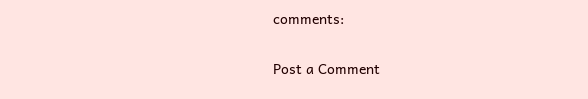comments:

Post a Comment